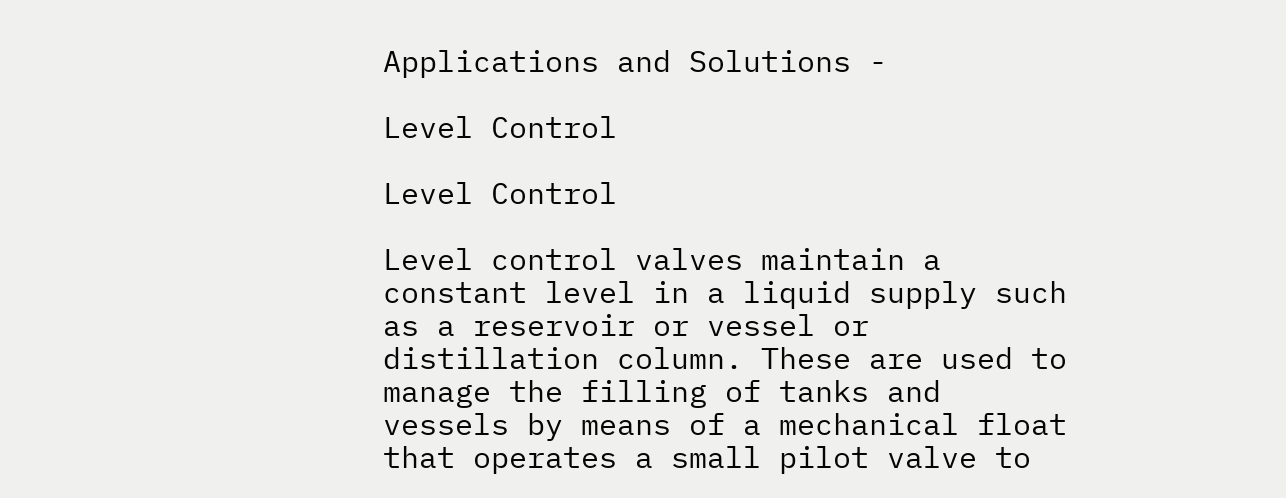Applications and Solutions -

Level Control

Level Control

Level control valves maintain a constant level in a liquid supply such as a reservoir or vessel or distillation column. These are used to manage the filling of tanks and vessels by means of a mechanical float that operates a small pilot valve to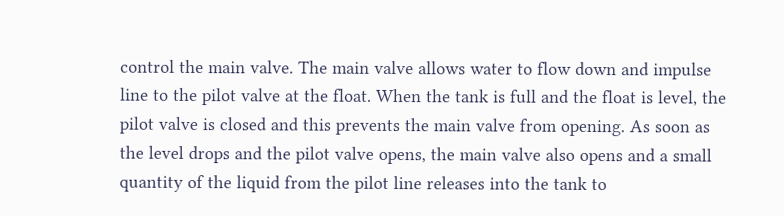control the main valve. The main valve allows water to flow down and impulse line to the pilot valve at the float. When the tank is full and the float is level, the pilot valve is closed and this prevents the main valve from opening. As soon as the level drops and the pilot valve opens, the main valve also opens and a small quantity of the liquid from the pilot line releases into the tank to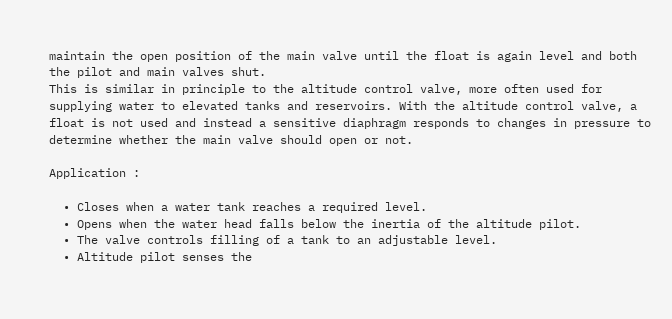maintain the open position of the main valve until the float is again level and both the pilot and main valves shut.
This is similar in principle to the altitude control valve, more often used for supplying water to elevated tanks and reservoirs. With the altitude control valve, a float is not used and instead a sensitive diaphragm responds to changes in pressure to determine whether the main valve should open or not.

Application :

  • Closes when a water tank reaches a required level.
  • Opens when the water head falls below the inertia of the altitude pilot.
  • The valve controls filling of a tank to an adjustable level.
  • Altitude pilot senses the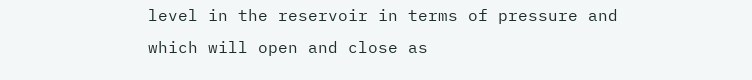level in the reservoir in terms of pressure and which will open and close as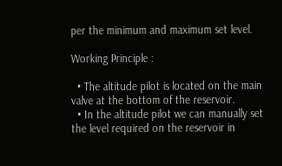per the minimum and maximum set level.

Working Principle :

  • The altitude pilot is located on the main valve at the bottom of the reservoir.
  • In the altitude pilot we can manually set the level required on the reservoir in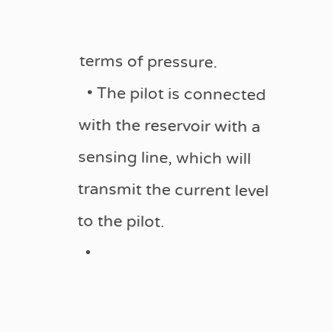terms of pressure.
  • The pilot is connected with the reservoir with a sensing line, which will transmit the current level to the pilot.
  •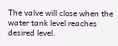The valve will close when the water tank level reaches desired level.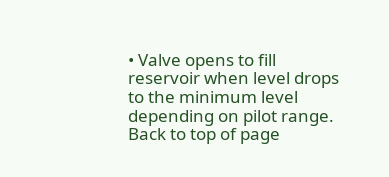• Valve opens to fill reservoir when level drops to the minimum level depending on pilot range.
Back to top of page